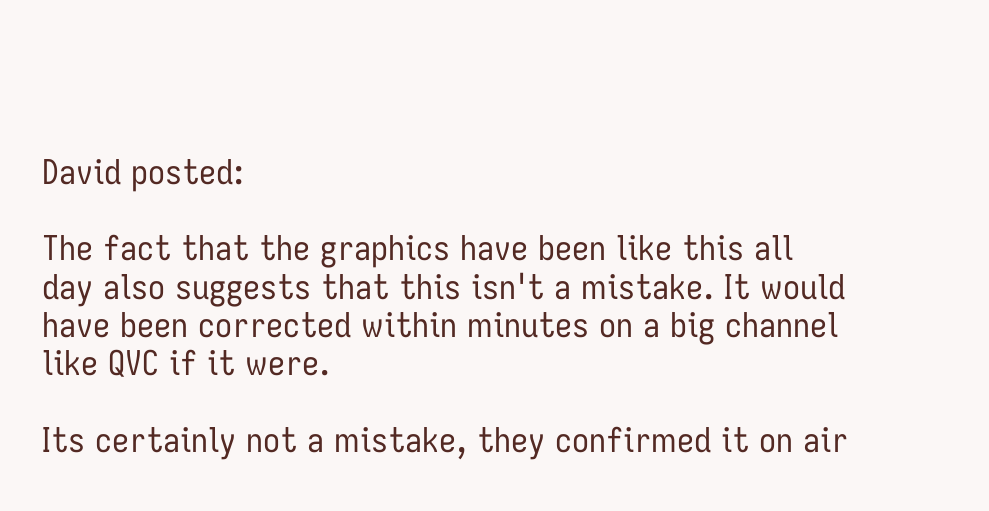David posted:

The fact that the graphics have been like this all day also suggests that this isn't a mistake. It would have been corrected within minutes on a big channel like QVC if it were.

Its certainly not a mistake, they confirmed it on air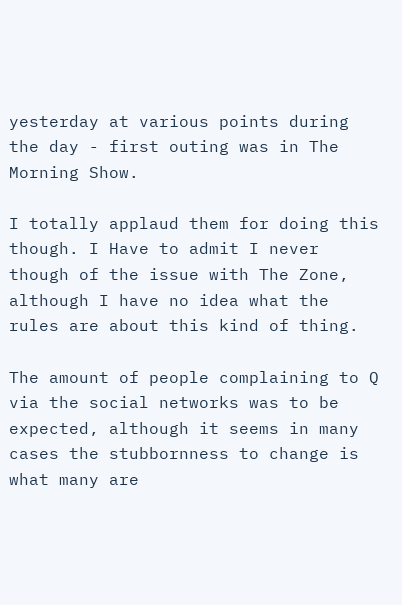yesterday at various points during the day - first outing was in The Morning Show.

I totally applaud them for doing this though. I Have to admit I never though of the issue with The Zone, although I have no idea what the rules are about this kind of thing.

The amount of people complaining to Q via the social networks was to be expected, although it seems in many cases the stubbornness to change is what many are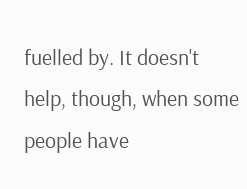fuelled by. It doesn't help, though, when some people have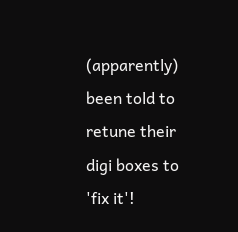(apparently) been told to retune their digi boxes to 'fix it'!